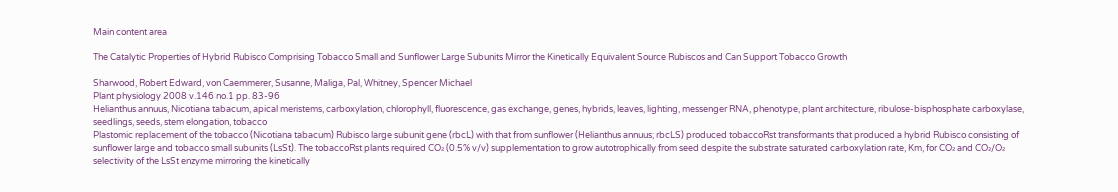Main content area

The Catalytic Properties of Hybrid Rubisco Comprising Tobacco Small and Sunflower Large Subunits Mirror the Kinetically Equivalent Source Rubiscos and Can Support Tobacco Growth

Sharwood, Robert Edward, von Caemmerer, Susanne, Maliga, Pal, Whitney, Spencer Michael
Plant physiology 2008 v.146 no.1 pp. 83-96
Helianthus annuus, Nicotiana tabacum, apical meristems, carboxylation, chlorophyll, fluorescence, gas exchange, genes, hybrids, leaves, lighting, messenger RNA, phenotype, plant architecture, ribulose-bisphosphate carboxylase, seedlings, seeds, stem elongation, tobacco
Plastomic replacement of the tobacco (Nicotiana tabacum) Rubisco large subunit gene (rbcL) with that from sunflower (Helianthus annuus; rbcLS) produced tobaccoRst transformants that produced a hybrid Rubisco consisting of sunflower large and tobacco small subunits (LsSt). The tobaccoRst plants required CO₂ (0.5% v/v) supplementation to grow autotrophically from seed despite the substrate saturated carboxylation rate, Km, for CO₂ and CO₂/O₂ selectivity of the LsSt enzyme mirroring the kinetically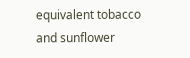equivalent tobacco and sunflower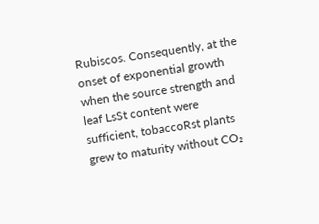Rubiscos. Consequently, at the onset of exponential growth when the source strength and leaf LsSt content were sufficient, tobaccoRst plants grew to maturity without CO₂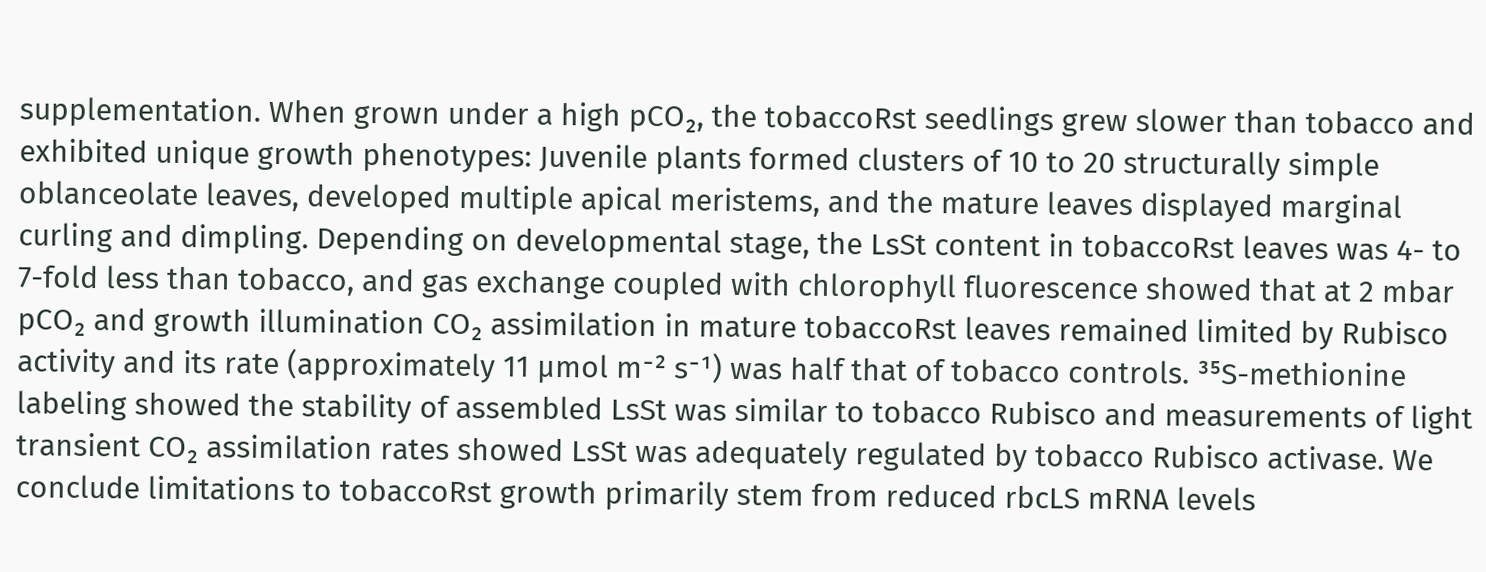supplementation. When grown under a high pCO₂, the tobaccoRst seedlings grew slower than tobacco and exhibited unique growth phenotypes: Juvenile plants formed clusters of 10 to 20 structurally simple oblanceolate leaves, developed multiple apical meristems, and the mature leaves displayed marginal curling and dimpling. Depending on developmental stage, the LsSt content in tobaccoRst leaves was 4- to 7-fold less than tobacco, and gas exchange coupled with chlorophyll fluorescence showed that at 2 mbar pCO₂ and growth illumination CO₂ assimilation in mature tobaccoRst leaves remained limited by Rubisco activity and its rate (approximately 11 μmol m⁻² s⁻¹) was half that of tobacco controls. ³⁵S-methionine labeling showed the stability of assembled LsSt was similar to tobacco Rubisco and measurements of light transient CO₂ assimilation rates showed LsSt was adequately regulated by tobacco Rubisco activase. We conclude limitations to tobaccoRst growth primarily stem from reduced rbcLS mRNA levels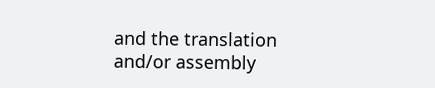and the translation and/or assembly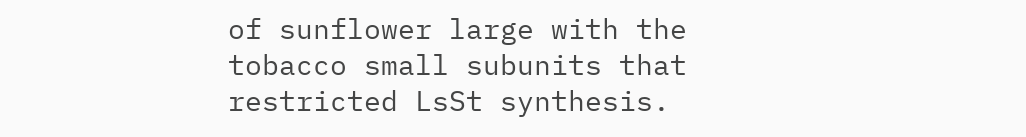of sunflower large with the tobacco small subunits that restricted LsSt synthesis.